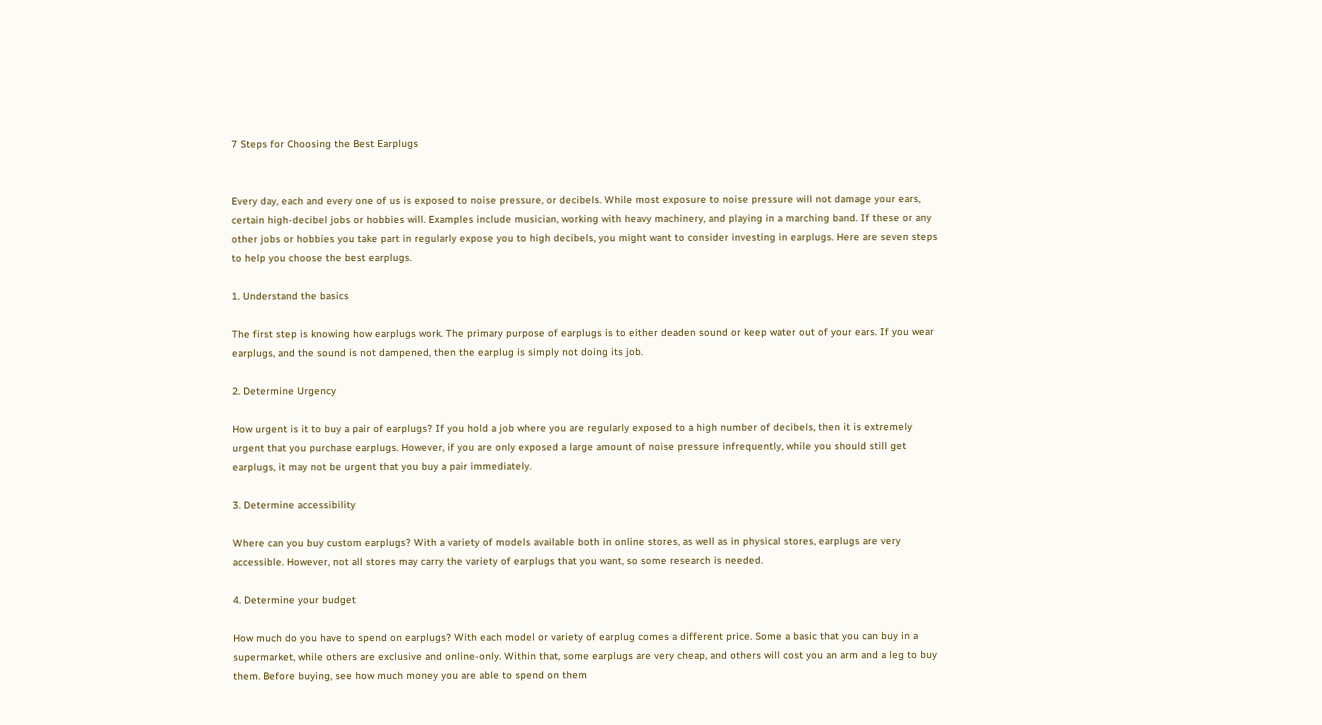7 Steps for Choosing the Best Earplugs


Every day, each and every one of us is exposed to noise pressure, or decibels. While most exposure to noise pressure will not damage your ears, certain high-decibel jobs or hobbies will. Examples include musician, working with heavy machinery, and playing in a marching band. If these or any other jobs or hobbies you take part in regularly expose you to high decibels, you might want to consider investing in earplugs. Here are seven steps to help you choose the best earplugs.

1. Understand the basics

The first step is knowing how earplugs work. The primary purpose of earplugs is to either deaden sound or keep water out of your ears. If you wear earplugs, and the sound is not dampened, then the earplug is simply not doing its job.

2. Determine Urgency

How urgent is it to buy a pair of earplugs? If you hold a job where you are regularly exposed to a high number of decibels, then it is extremely urgent that you purchase earplugs. However, if you are only exposed a large amount of noise pressure infrequently, while you should still get earplugs, it may not be urgent that you buy a pair immediately.

3. Determine accessibility

Where can you buy custom earplugs? With a variety of models available both in online stores, as well as in physical stores, earplugs are very accessible. However, not all stores may carry the variety of earplugs that you want, so some research is needed.

4. Determine your budget

How much do you have to spend on earplugs? With each model or variety of earplug comes a different price. Some a basic that you can buy in a supermarket, while others are exclusive and online-only. Within that, some earplugs are very cheap, and others will cost you an arm and a leg to buy them. Before buying, see how much money you are able to spend on them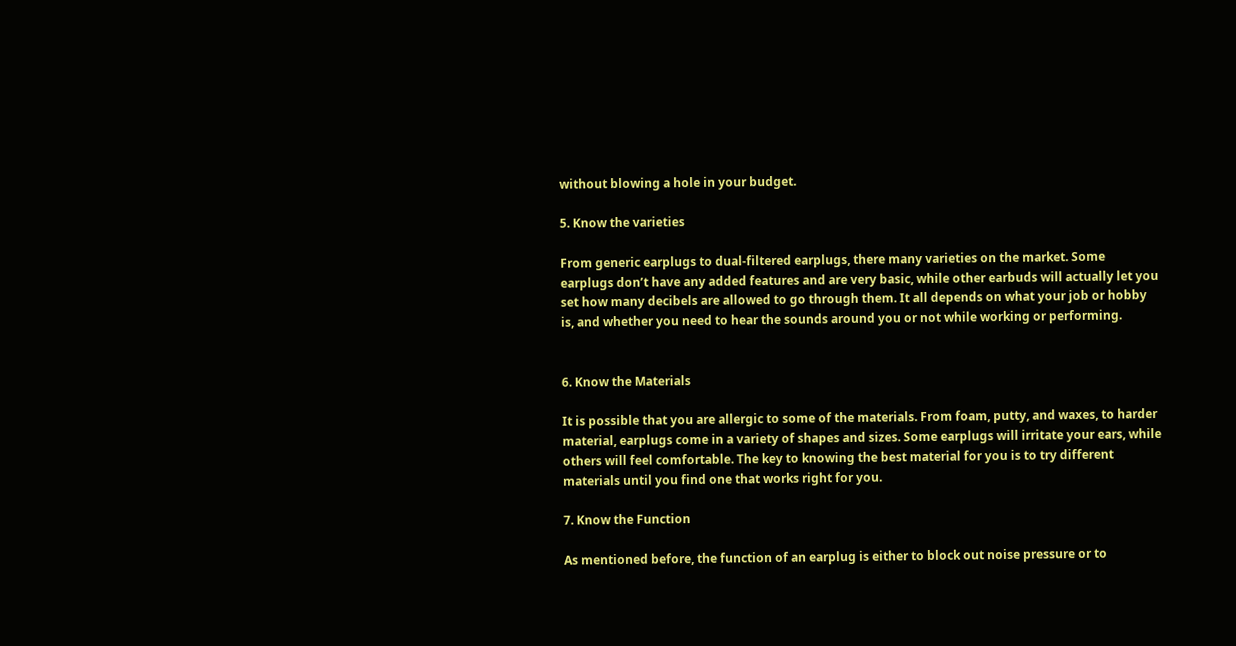without blowing a hole in your budget.

5. Know the varieties

From generic earplugs to dual-filtered earplugs, there many varieties on the market. Some earplugs don’t have any added features and are very basic, while other earbuds will actually let you set how many decibels are allowed to go through them. It all depends on what your job or hobby is, and whether you need to hear the sounds around you or not while working or performing.


6. Know the Materials

It is possible that you are allergic to some of the materials. From foam, putty, and waxes, to harder material, earplugs come in a variety of shapes and sizes. Some earplugs will irritate your ears, while others will feel comfortable. The key to knowing the best material for you is to try different materials until you find one that works right for you.

7. Know the Function

As mentioned before, the function of an earplug is either to block out noise pressure or to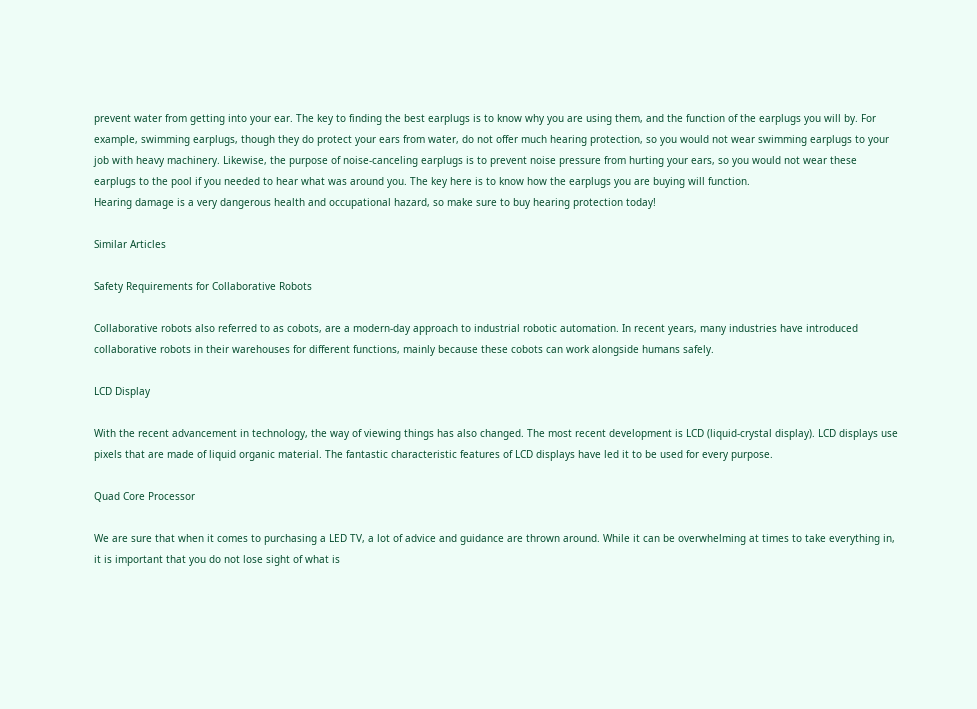prevent water from getting into your ear. The key to finding the best earplugs is to know why you are using them, and the function of the earplugs you will by. For example, swimming earplugs, though they do protect your ears from water, do not offer much hearing protection, so you would not wear swimming earplugs to your job with heavy machinery. Likewise, the purpose of noise-canceling earplugs is to prevent noise pressure from hurting your ears, so you would not wear these earplugs to the pool if you needed to hear what was around you. The key here is to know how the earplugs you are buying will function.
Hearing damage is a very dangerous health and occupational hazard, so make sure to buy hearing protection today!

Similar Articles

Safety Requirements for Collaborative Robots

Collaborative robots also referred to as cobots, are a modern-day approach to industrial robotic automation. In recent years, many industries have introduced collaborative robots in their warehouses for different functions, mainly because these cobots can work alongside humans safely.

LCD Display

With the recent advancement in technology, the way of viewing things has also changed. The most recent development is LCD (liquid-crystal display). LCD displays use pixels that are made of liquid organic material. The fantastic characteristic features of LCD displays have led it to be used for every purpose.

Quad Core Processor

We are sure that when it comes to purchasing a LED TV, a lot of advice and guidance are thrown around. While it can be overwhelming at times to take everything in, it is important that you do not lose sight of what is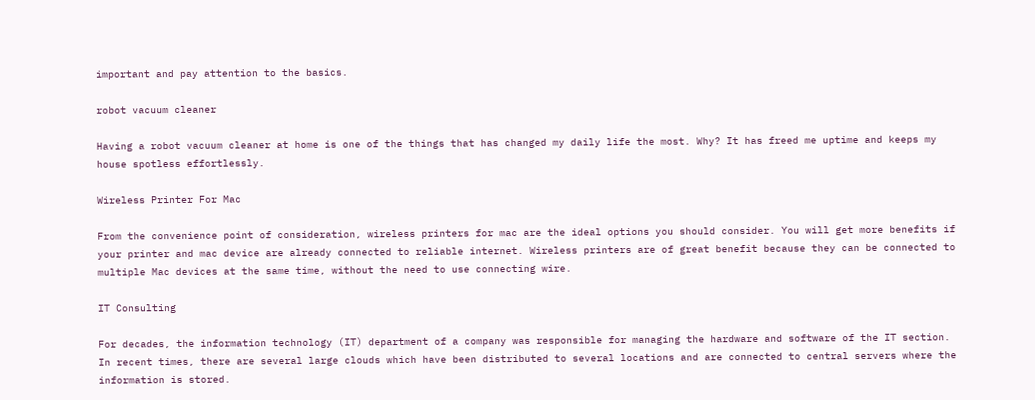important and pay attention to the basics.

robot vacuum cleaner

Having a robot vacuum cleaner at home is one of the things that has changed my daily life the most. Why? It has freed me uptime and keeps my house spotless effortlessly.

Wireless Printer For Mac

From the convenience point of consideration, wireless printers for mac are the ideal options you should consider. You will get more benefits if your printer and mac device are already connected to reliable internet. Wireless printers are of great benefit because they can be connected to multiple Mac devices at the same time, without the need to use connecting wire.

IT Consulting

For decades, the information technology (IT) department of a company was responsible for managing the hardware and software of the IT section. In recent times, there are several large clouds which have been distributed to several locations and are connected to central servers where the information is stored.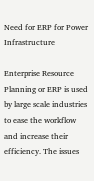Need for ERP for Power Infrastructure

Enterprise Resource Planning or ERP is used by large scale industries to ease the workflow and increase their efficiency. The issues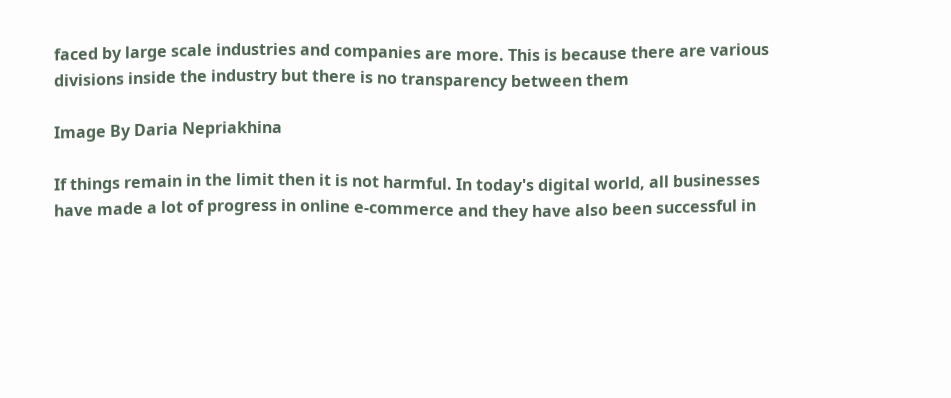faced by large scale industries and companies are more. This is because there are various divisions inside the industry but there is no transparency between them

Image By Daria Nepriakhina

If things remain in the limit then it is not harmful. In today's digital world, all businesses have made a lot of progress in online e-commerce and they have also been successful in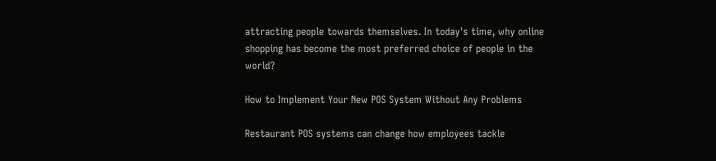attracting people towards themselves. In today's time, why online shopping has become the most preferred choice of people in the world?

How to Implement Your New POS System Without Any Problems

Restaurant POS systems can change how employees tackle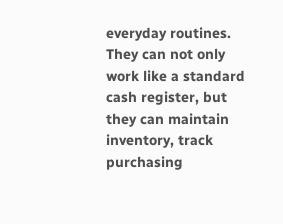everyday routines. They can not only work like a standard cash register, but they can maintain inventory, track purchasing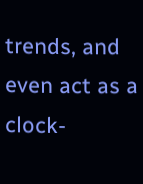trends, and even act as a clock-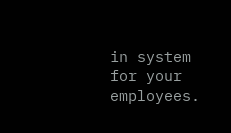in system for your employees.